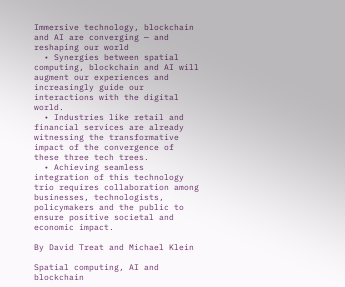Immersive technology, blockchain and AI are converging — and reshaping our world
  • Synergies between spatial computing, blockchain and AI will augment our experiences and increasingly guide our interactions with the digital world.
  • Industries like retail and financial services are already witnessing the transformative impact of the convergence of these three tech trees.
  • Achieving seamless integration of this technology trio requires collaboration among businesses, technologists, policymakers and the public to ensure positive societal and economic impact.

By David Treat and Michael Klein

Spatial computing, AI and blockchain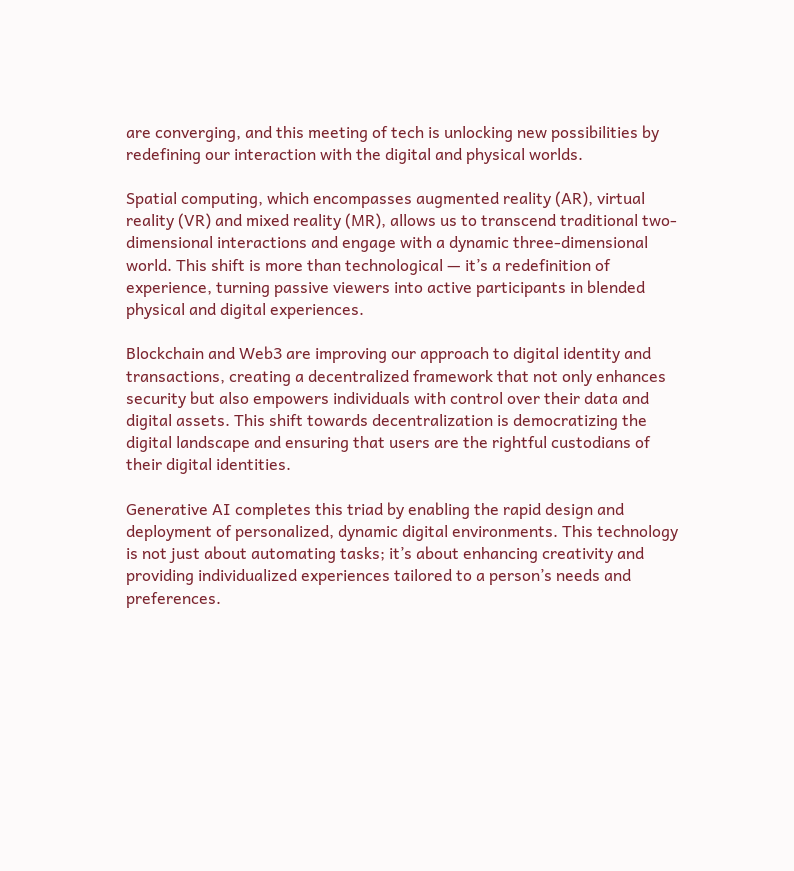are converging, and this meeting of tech is unlocking new possibilities by redefining our interaction with the digital and physical worlds.

Spatial computing, which encompasses augmented reality (AR), virtual reality (VR) and mixed reality (MR), allows us to transcend traditional two-dimensional interactions and engage with a dynamic three-dimensional world. This shift is more than technological — it’s a redefinition of experience, turning passive viewers into active participants in blended physical and digital experiences.

Blockchain and Web3 are improving our approach to digital identity and transactions, creating a decentralized framework that not only enhances security but also empowers individuals with control over their data and digital assets. This shift towards decentralization is democratizing the digital landscape and ensuring that users are the rightful custodians of their digital identities.

Generative AI completes this triad by enabling the rapid design and deployment of personalized, dynamic digital environments. This technology is not just about automating tasks; it’s about enhancing creativity and providing individualized experiences tailored to a person’s needs and preferences.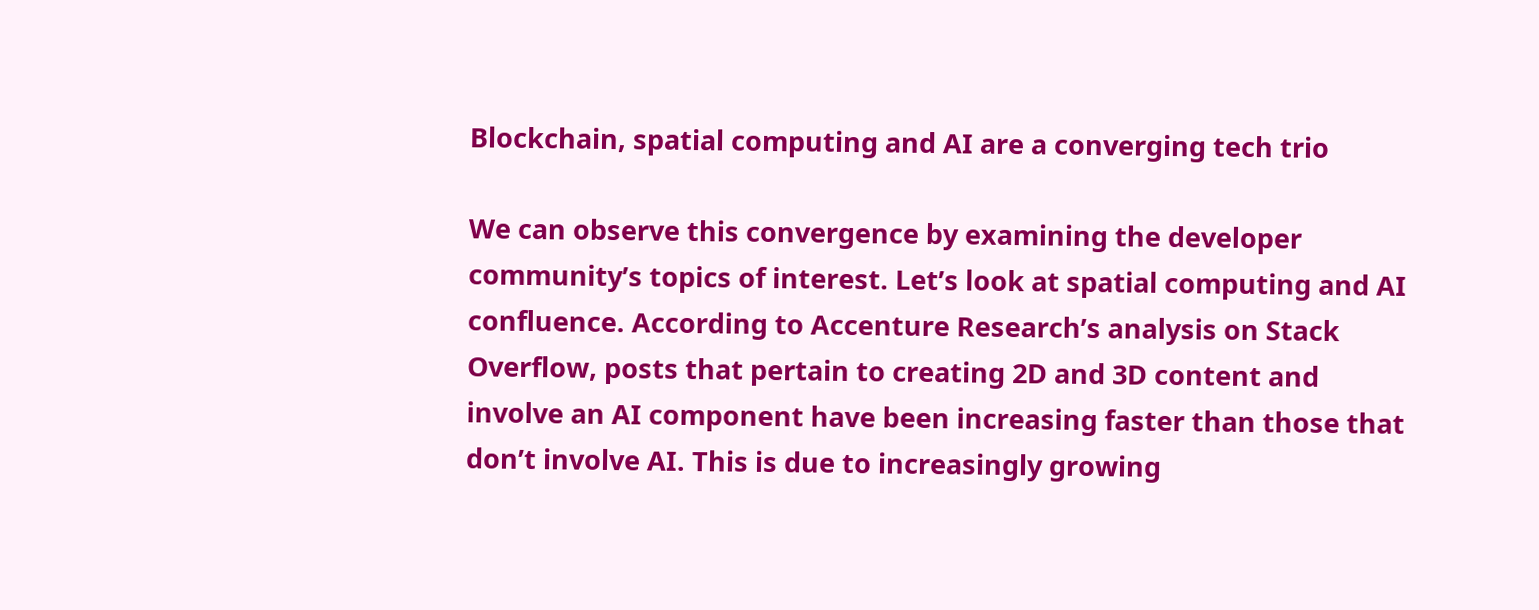Blockchain, spatial computing and AI are a converging tech trio

We can observe this convergence by examining the developer community’s topics of interest. Let’s look at spatial computing and AI confluence. According to Accenture Research’s analysis on Stack Overflow, posts that pertain to creating 2D and 3D content and involve an AI component have been increasing faster than those that don’t involve AI. This is due to increasingly growing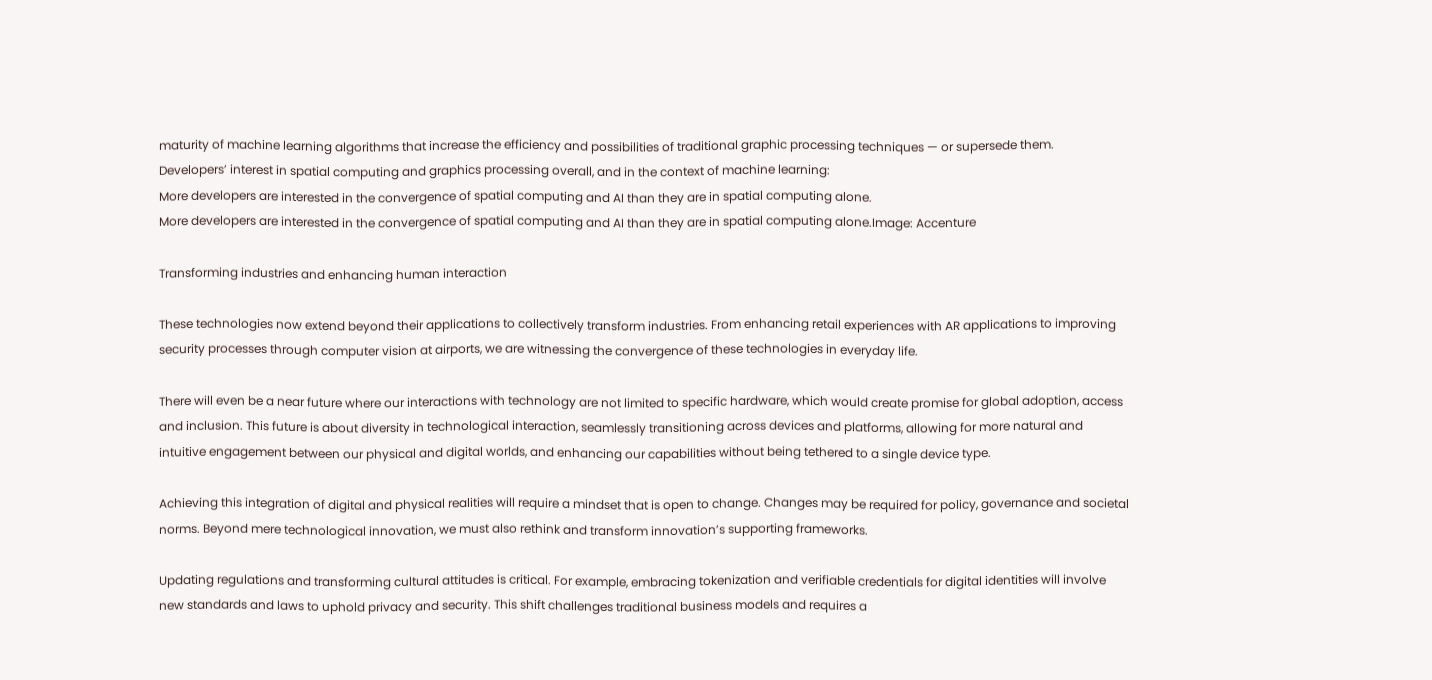maturity of machine learning algorithms that increase the efficiency and possibilities of traditional graphic processing techniques — or supersede them.
Developers’ interest in spatial computing and graphics processing overall, and in the context of machine learning:
More developers are interested in the convergence of spatial computing and AI than they are in spatial computing alone.
More developers are interested in the convergence of spatial computing and AI than they are in spatial computing alone.Image: Accenture

Transforming industries and enhancing human interaction

These technologies now extend beyond their applications to collectively transform industries. From enhancing retail experiences with AR applications to improving security processes through computer vision at airports, we are witnessing the convergence of these technologies in everyday life.

There will even be a near future where our interactions with technology are not limited to specific hardware, which would create promise for global adoption, access and inclusion. This future is about diversity in technological interaction, seamlessly transitioning across devices and platforms, allowing for more natural and intuitive engagement between our physical and digital worlds, and enhancing our capabilities without being tethered to a single device type.

Achieving this integration of digital and physical realities will require a mindset that is open to change. Changes may be required for policy, governance and societal norms. Beyond mere technological innovation, we must also rethink and transform innovation’s supporting frameworks.

Updating regulations and transforming cultural attitudes is critical. For example, embracing tokenization and verifiable credentials for digital identities will involve new standards and laws to uphold privacy and security. This shift challenges traditional business models and requires a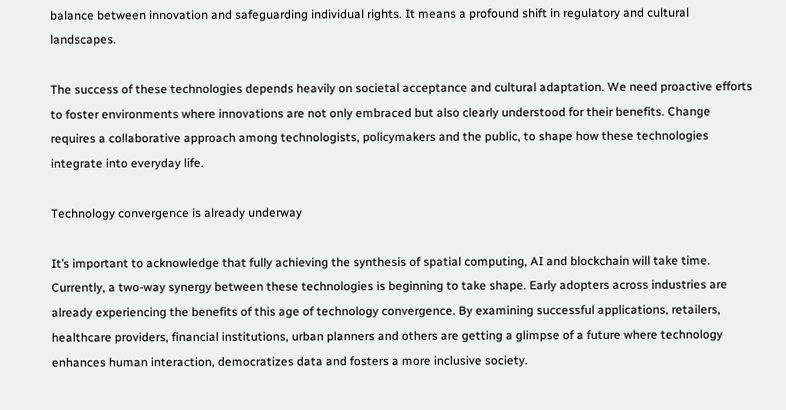balance between innovation and safeguarding individual rights. It means a profound shift in regulatory and cultural landscapes.

The success of these technologies depends heavily on societal acceptance and cultural adaptation. We need proactive efforts to foster environments where innovations are not only embraced but also clearly understood for their benefits. Change requires a collaborative approach among technologists, policymakers and the public, to shape how these technologies integrate into everyday life.

Technology convergence is already underway

It’s important to acknowledge that fully achieving the synthesis of spatial computing, AI and blockchain will take time. Currently, a two-way synergy between these technologies is beginning to take shape. Early adopters across industries are already experiencing the benefits of this age of technology convergence. By examining successful applications, retailers, healthcare providers, financial institutions, urban planners and others are getting a glimpse of a future where technology enhances human interaction, democratizes data and fosters a more inclusive society.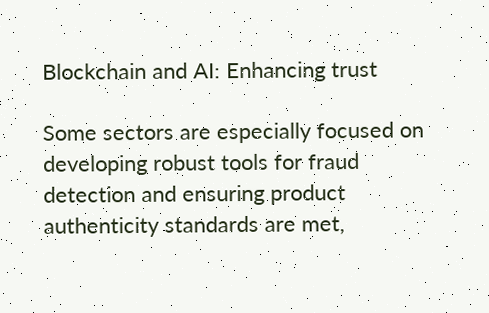Blockchain and AI: Enhancing trust

Some sectors are especially focused on developing robust tools for fraud detection and ensuring product authenticity standards are met,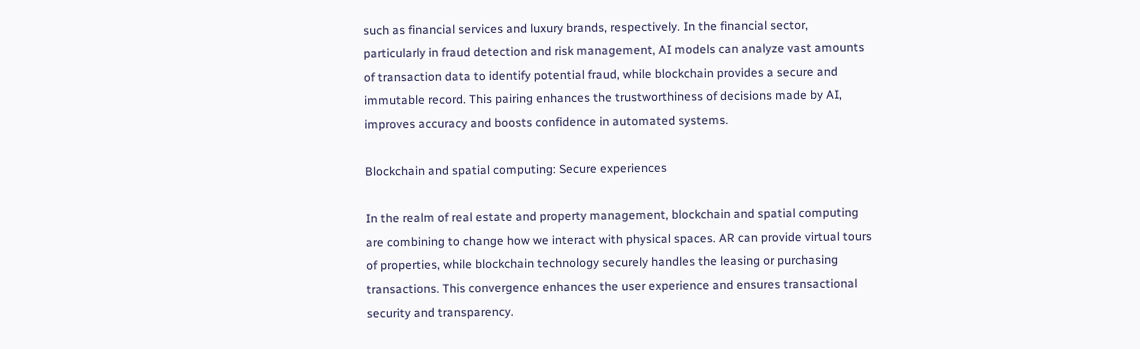such as financial services and luxury brands, respectively. In the financial sector, particularly in fraud detection and risk management, AI models can analyze vast amounts of transaction data to identify potential fraud, while blockchain provides a secure and immutable record. This pairing enhances the trustworthiness of decisions made by AI, improves accuracy and boosts confidence in automated systems.

Blockchain and spatial computing: Secure experiences

In the realm of real estate and property management, blockchain and spatial computing are combining to change how we interact with physical spaces. AR can provide virtual tours of properties, while blockchain technology securely handles the leasing or purchasing transactions. This convergence enhances the user experience and ensures transactional security and transparency.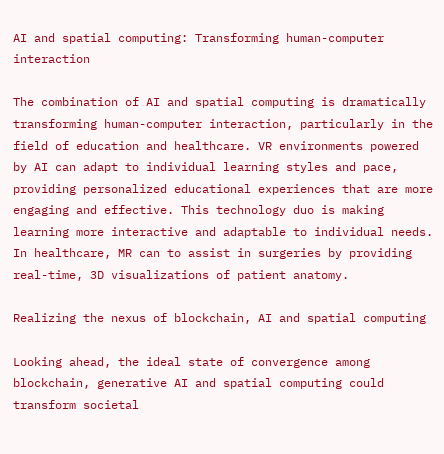AI and spatial computing: Transforming human-computer interaction

The combination of AI and spatial computing is dramatically transforming human-computer interaction, particularly in the field of education and healthcare. VR environments powered by AI can adapt to individual learning styles and pace, providing personalized educational experiences that are more engaging and effective. This technology duo is making learning more interactive and adaptable to individual needs. In healthcare, MR can to assist in surgeries by providing real-time, 3D visualizations of patient anatomy.

Realizing the nexus of blockchain, AI and spatial computing

Looking ahead, the ideal state of convergence among blockchain, generative AI and spatial computing could transform societal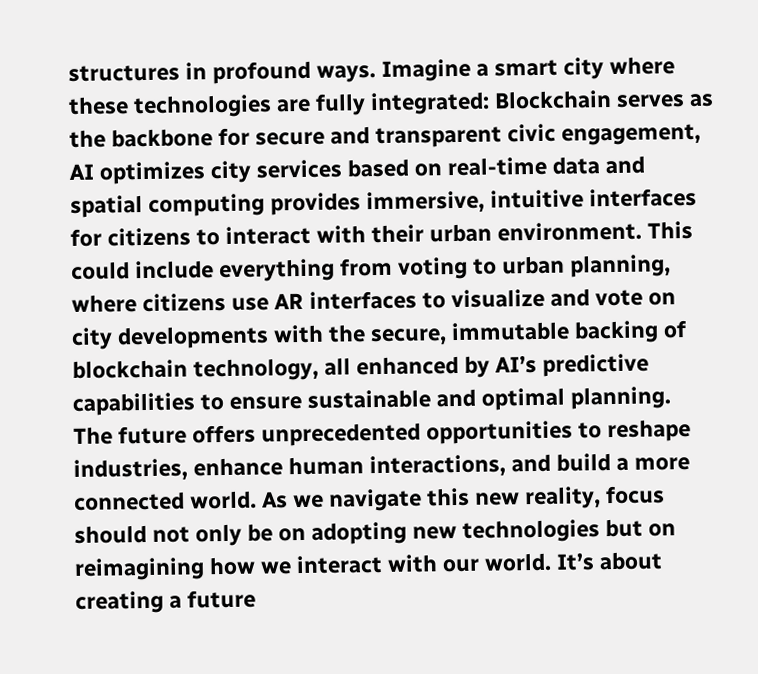structures in profound ways. Imagine a smart city where these technologies are fully integrated: Blockchain serves as the backbone for secure and transparent civic engagement, AI optimizes city services based on real-time data and spatial computing provides immersive, intuitive interfaces for citizens to interact with their urban environment. This could include everything from voting to urban planning, where citizens use AR interfaces to visualize and vote on city developments with the secure, immutable backing of blockchain technology, all enhanced by AI’s predictive capabilities to ensure sustainable and optimal planning.
The future offers unprecedented opportunities to reshape industries, enhance human interactions, and build a more connected world. As we navigate this new reality, focus should not only be on adopting new technologies but on reimagining how we interact with our world. It’s about creating a future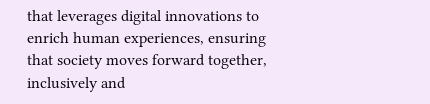that leverages digital innovations to enrich human experiences, ensuring that society moves forward together, inclusively and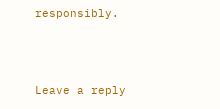responsibly.




Leave a reply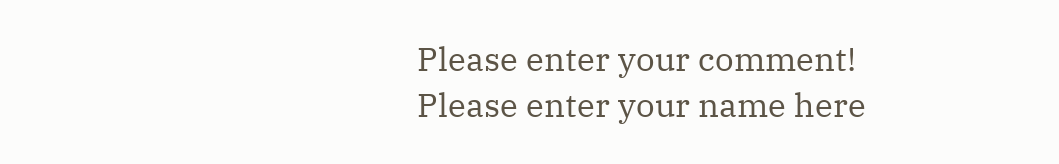Please enter your comment!
Please enter your name here